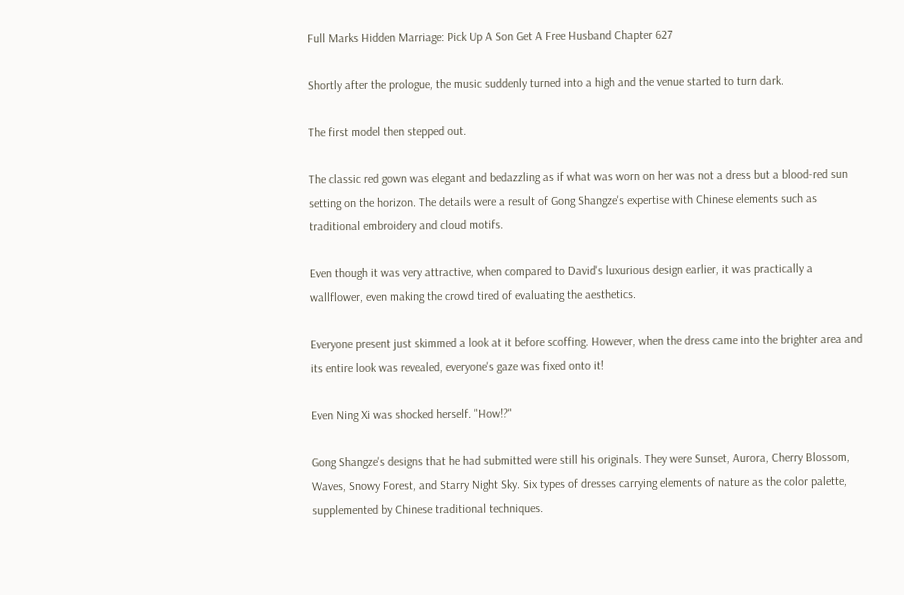Full Marks Hidden Marriage: Pick Up A Son Get A Free Husband Chapter 627

Shortly after the prologue, the music suddenly turned into a high and the venue started to turn dark.

The first model then stepped out.

The classic red gown was elegant and bedazzling as if what was worn on her was not a dress but a blood-red sun setting on the horizon. The details were a result of Gong Shangze's expertise with Chinese elements such as traditional embroidery and cloud motifs.

Even though it was very attractive, when compared to David's luxurious design earlier, it was practically a wallflower, even making the crowd tired of evaluating the aesthetics.

Everyone present just skimmed a look at it before scoffing. However, when the dress came into the brighter area and its entire look was revealed, everyone's gaze was fixed onto it!

Even Ning Xi was shocked herself. "How!?"

Gong Shangze's designs that he had submitted were still his originals. They were Sunset, Aurora, Cherry Blossom, Waves, Snowy Forest, and Starry Night Sky. Six types of dresses carrying elements of nature as the color palette, supplemented by Chinese traditional techniques.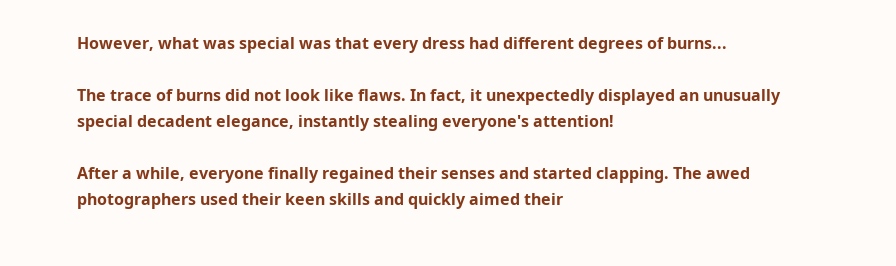However, what was special was that every dress had different degrees of burns...

The trace of burns did not look like flaws. In fact, it unexpectedly displayed an unusually special decadent elegance, instantly stealing everyone's attention!

After a while, everyone finally regained their senses and started clapping. The awed photographers used their keen skills and quickly aimed their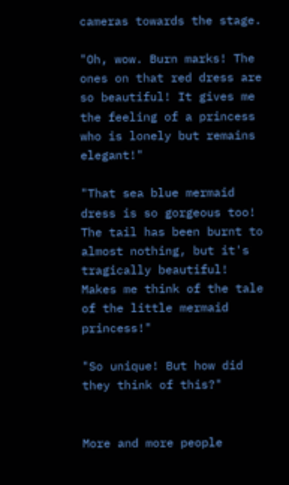cameras towards the stage.

"Oh, wow. Burn marks! The ones on that red dress are so beautiful! It gives me the feeling of a princess who is lonely but remains elegant!"

"That sea blue mermaid dress is so gorgeous too! The tail has been burnt to almost nothing, but it's tragically beautiful! Makes me think of the tale of the little mermaid princess!"

"So unique! But how did they think of this?"


More and more people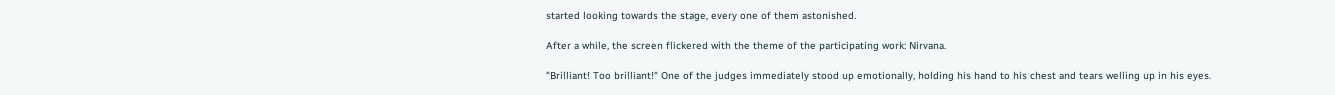started looking towards the stage, every one of them astonished.

After a while, the screen flickered with the theme of the participating work: Nirvana.

"Brilliant! Too brilliant!" One of the judges immediately stood up emotionally, holding his hand to his chest and tears welling up in his eyes.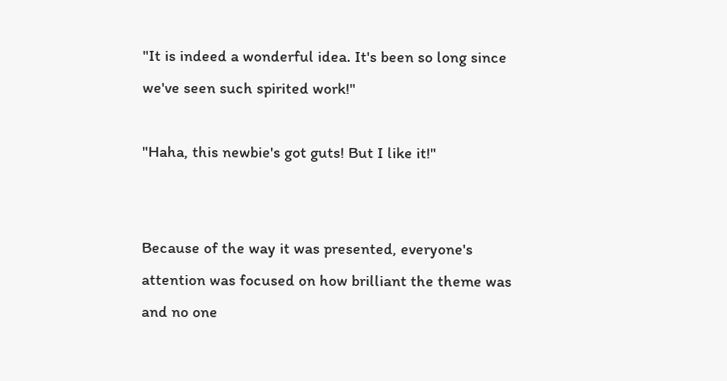"It is indeed a wonderful idea. It's been so long since we've seen such spirited work!"

"Haha, this newbie's got guts! But I like it!"


Because of the way it was presented, everyone's attention was focused on how brilliant the theme was and no one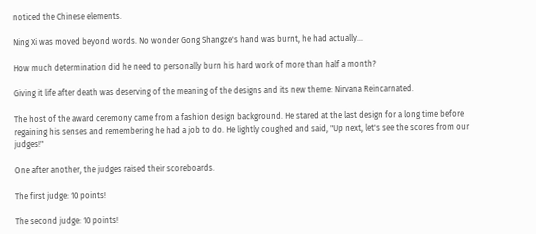noticed the Chinese elements.

Ning Xi was moved beyond words. No wonder Gong Shangze's hand was burnt, he had actually...

How much determination did he need to personally burn his hard work of more than half a month?

Giving it life after death was deserving of the meaning of the designs and its new theme: Nirvana Reincarnated.

The host of the award ceremony came from a fashion design background. He stared at the last design for a long time before regaining his senses and remembering he had a job to do. He lightly coughed and said, "Up next, let's see the scores from our judges!"

One after another, the judges raised their scoreboards.

The first judge: 10 points!

The second judge: 10 points!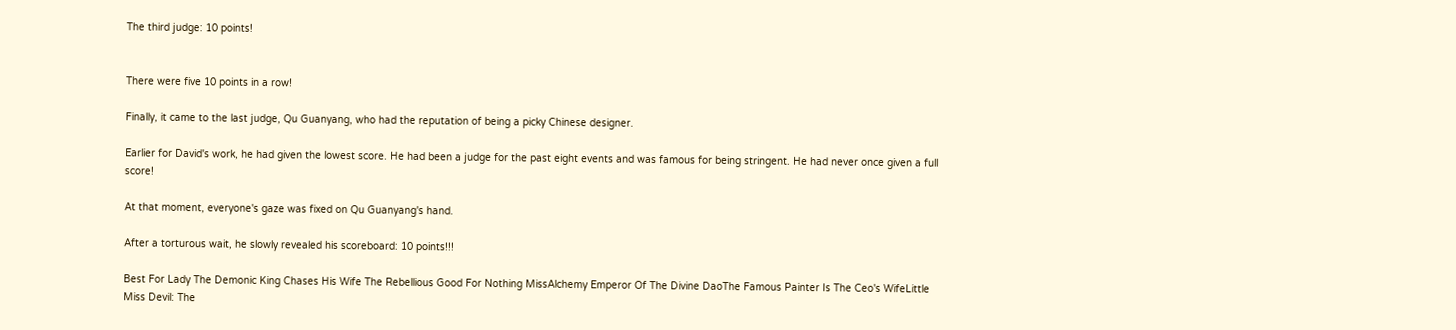The third judge: 10 points!


There were five 10 points in a row!

Finally, it came to the last judge, Qu Guanyang, who had the reputation of being a picky Chinese designer.

Earlier for David's work, he had given the lowest score. He had been a judge for the past eight events and was famous for being stringent. He had never once given a full score!

At that moment, everyone's gaze was fixed on Qu Guanyang's hand.

After a torturous wait, he slowly revealed his scoreboard: 10 points!!!

Best For Lady The Demonic King Chases His Wife The Rebellious Good For Nothing MissAlchemy Emperor Of The Divine DaoThe Famous Painter Is The Ceo's WifeLittle Miss Devil: The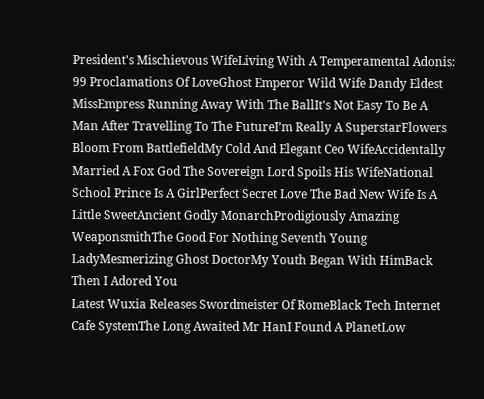President's Mischievous WifeLiving With A Temperamental Adonis: 99 Proclamations Of LoveGhost Emperor Wild Wife Dandy Eldest MissEmpress Running Away With The BallIt's Not Easy To Be A Man After Travelling To The FutureI’m Really A SuperstarFlowers Bloom From BattlefieldMy Cold And Elegant Ceo WifeAccidentally Married A Fox God The Sovereign Lord Spoils His WifeNational School Prince Is A GirlPerfect Secret Love The Bad New Wife Is A Little SweetAncient Godly MonarchProdigiously Amazing WeaponsmithThe Good For Nothing Seventh Young LadyMesmerizing Ghost DoctorMy Youth Began With HimBack Then I Adored You
Latest Wuxia Releases Swordmeister Of RomeBlack Tech Internet Cafe SystemThe Long Awaited Mr HanI Found A PlanetLow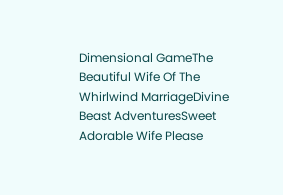Dimensional GameThe Beautiful Wife Of The Whirlwind MarriageDivine Beast AdventuresSweet Adorable Wife Please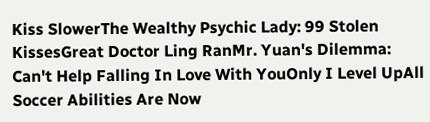Kiss SlowerThe Wealthy Psychic Lady: 99 Stolen KissesGreat Doctor Ling RanMr. Yuan's Dilemma: Can't Help Falling In Love With YouOnly I Level UpAll Soccer Abilities Are Now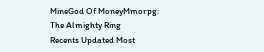MineGod Of MoneyMmorpg: The Almighty Ring
Recents Updated Most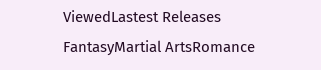ViewedLastest Releases
FantasyMartial ArtsRomance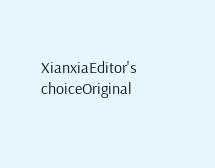XianxiaEditor's choiceOriginal